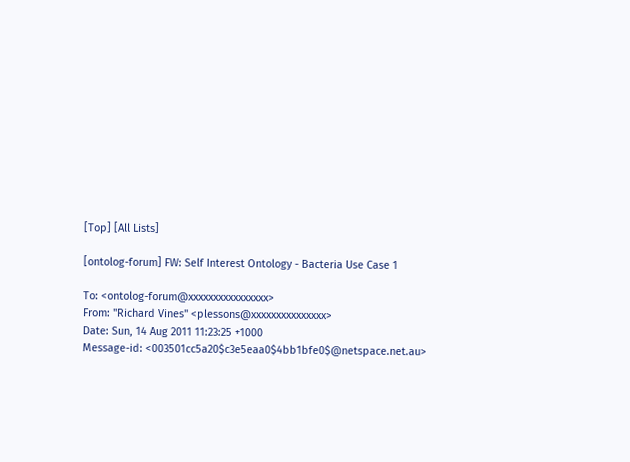[Top] [All Lists]

[ontolog-forum] FW: Self Interest Ontology - Bacteria Use Case 1

To: <ontolog-forum@xxxxxxxxxxxxxxxx>
From: "Richard Vines" <plessons@xxxxxxxxxxxxxxx>
Date: Sun, 14 Aug 2011 11:23:25 +1000
Message-id: <003501cc5a20$c3e5eaa0$4bb1bfe0$@netspace.net.au>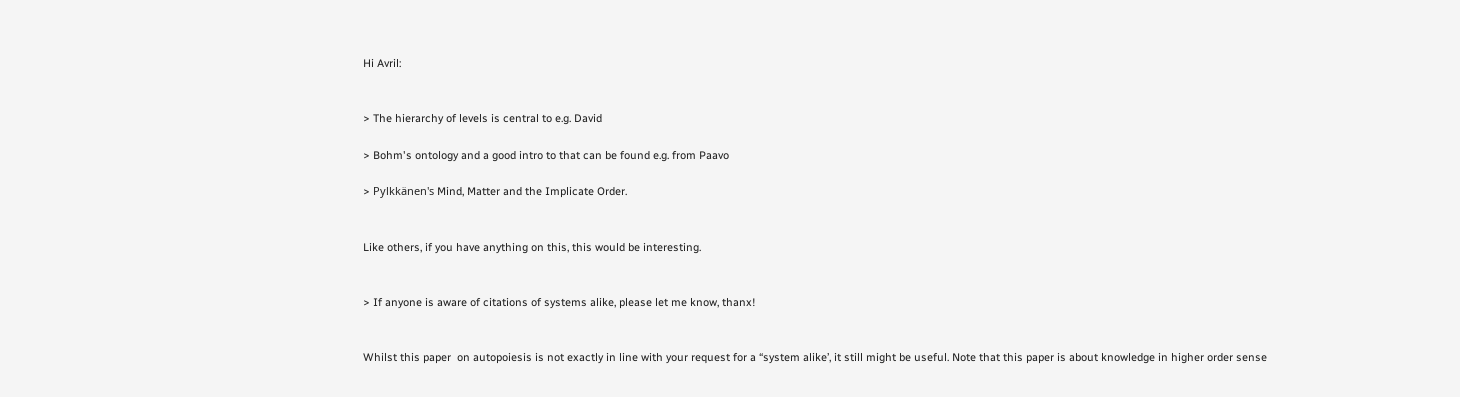Hi Avril:


> The hierarchy of levels is central to e.g. David

> Bohm's ontology and a good intro to that can be found e.g. from Paavo

> Pylkkänen's Mind, Matter and the Implicate Order.


Like others, if you have anything on this, this would be interesting.


> If anyone is aware of citations of systems alike, please let me know, thanx!


Whilst this paper  on autopoiesis is not exactly in line with your request for a “system alike’, it still might be useful. Note that this paper is about knowledge in higher order sense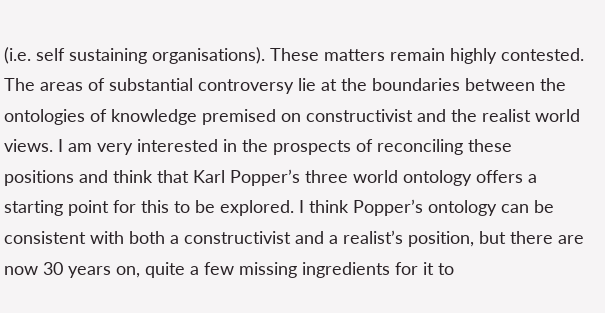(i.e. self sustaining organisations). These matters remain highly contested. The areas of substantial controversy lie at the boundaries between the ontologies of knowledge premised on constructivist and the realist world views. I am very interested in the prospects of reconciling these positions and think that Karl Popper’s three world ontology offers a starting point for this to be explored. I think Popper’s ontology can be consistent with both a constructivist and a realist’s position, but there are now 30 years on, quite a few missing ingredients for it to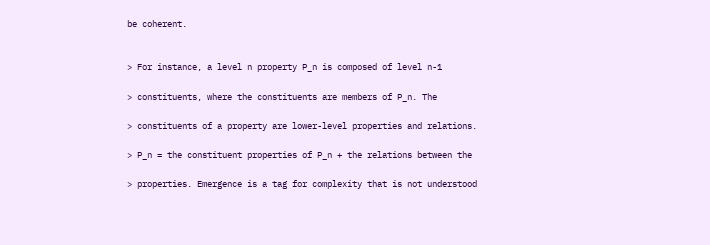be coherent.


> For instance, a level n property P_n is composed of level n-1

> constituents, where the constituents are members of P_n. The

> constituents of a property are lower-level properties and relations.

> P_n = the constituent properties of P_n + the relations between the

> properties. Emergence is a tag for complexity that is not understood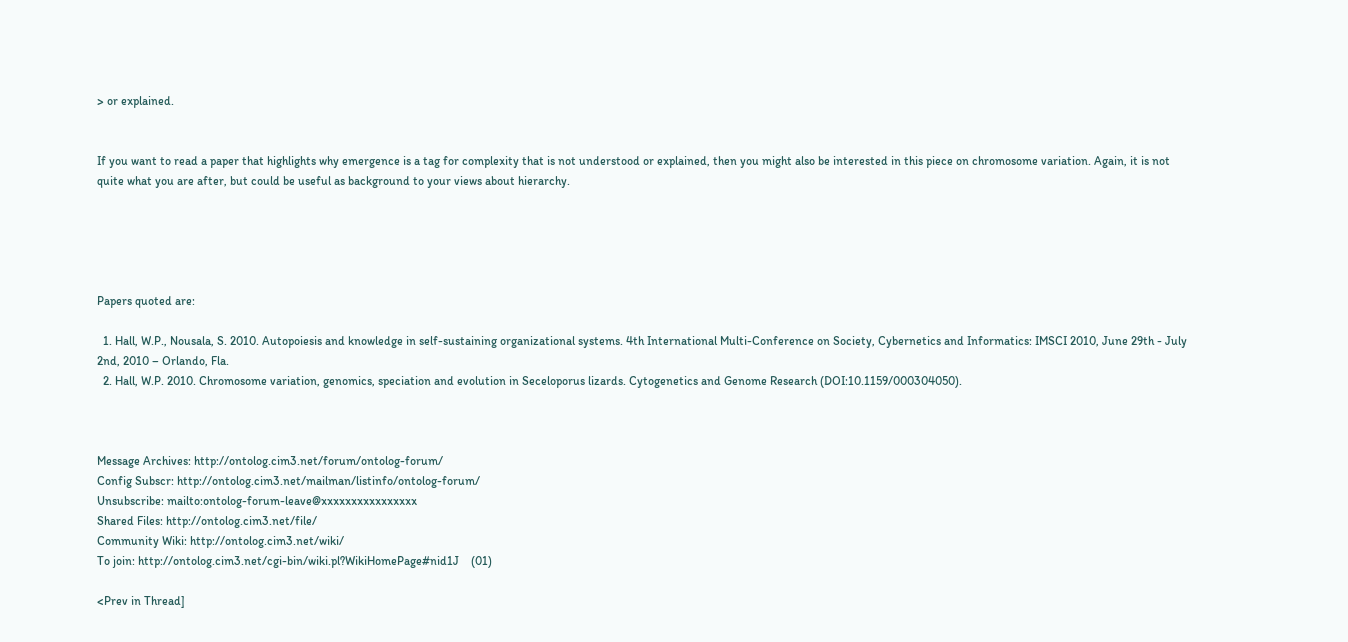> or explained.


If you want to read a paper that highlights why emergence is a tag for complexity that is not understood or explained, then you might also be interested in this piece on chromosome variation. Again, it is not quite what you are after, but could be useful as background to your views about hierarchy.





Papers quoted are:

  1. Hall, W.P., Nousala, S. 2010. Autopoiesis and knowledge in self-sustaining organizational systems. 4th International Multi-Conference on Society, Cybernetics and Informatics: IMSCI 2010, June 29th - July 2nd, 2010 – Orlando, Fla.
  2. Hall, W.P. 2010. Chromosome variation, genomics, speciation and evolution in Seceloporus lizards. Cytogenetics and Genome Research (DOI:10.1159/000304050).



Message Archives: http://ontolog.cim3.net/forum/ontolog-forum/
Config Subscr: http://ontolog.cim3.net/mailman/listinfo/ontolog-forum/
Unsubscribe: mailto:ontolog-forum-leave@xxxxxxxxxxxxxxxx
Shared Files: http://ontolog.cim3.net/file/
Community Wiki: http://ontolog.cim3.net/wiki/
To join: http://ontolog.cim3.net/cgi-bin/wiki.pl?WikiHomePage#nid1J    (01)

<Prev in Thread]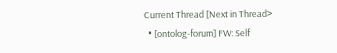Current Thread [Next in Thread>
  • [ontolog-forum] FW: Self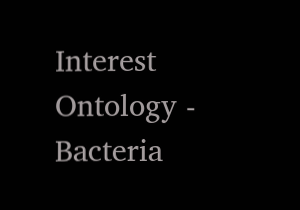Interest Ontology - Bacteria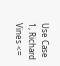Use Case 1, Richard Vines <=